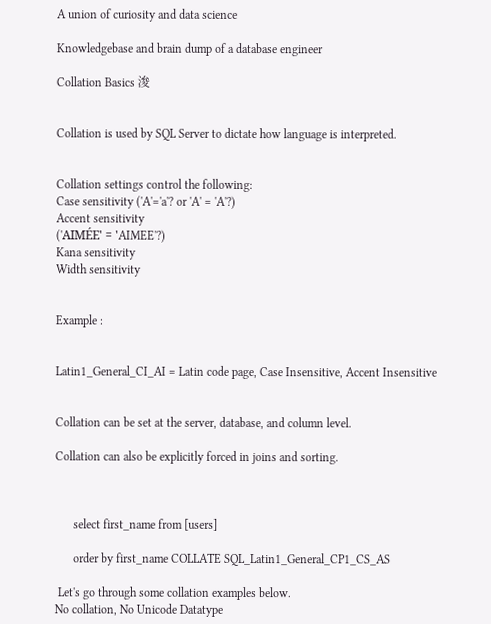A union of curiosity and data science

Knowledgebase and brain dump of a database engineer

Collation Basics 浚


Collation is used by SQL Server to dictate how language is interpreted.


Collation settings control the following:
Case sensitivity ('A'='a'? or 'A' = 'A'?)
Accent sensitivity
('AIMÉE' = 'AIMEE'?)
Kana sensitivity
Width sensitivity


Example :


Latin1_General_CI_AI = Latin code page, Case Insensitive, Accent Insensitive


Collation can be set at the server, database, and column level.

Collation can also be explicitly forced in joins and sorting.



      select first_name from [users]

      order by first_name COLLATE SQL_Latin1_General_CP1_CS_AS

 Let's go through some collation examples below.
No collation, No Unicode Datatype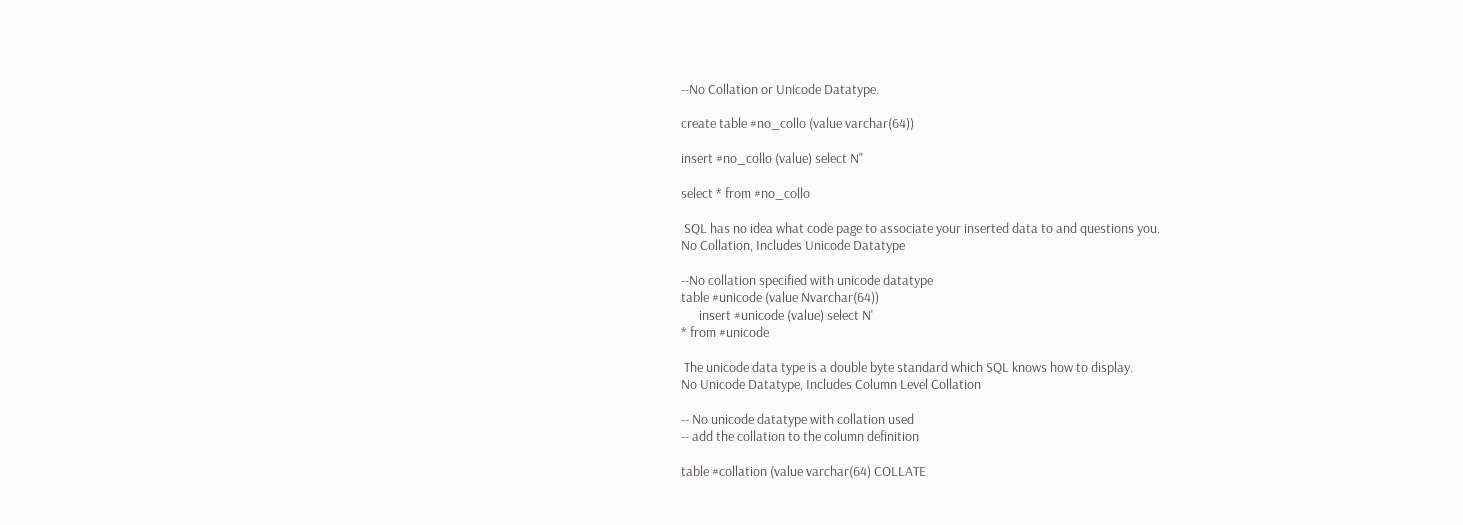--No Collation or Unicode Datatype.

create table #no_collo (value varchar(64))

insert #no_collo (value) select N''

select * from #no_collo

 SQL has no idea what code page to associate your inserted data to and questions you.
No Collation, Includes Unicode Datatype

--No collation specified with unicode datatype
table #unicode (value Nvarchar(64))
      insert #unicode (value) select N'
* from #unicode

 The unicode data type is a double byte standard which SQL knows how to display.
No Unicode Datatype, Includes Column Level Collation

-- No unicode datatype with collation used
-- add the collation to the column definition

table #collation (value varchar(64) COLLATE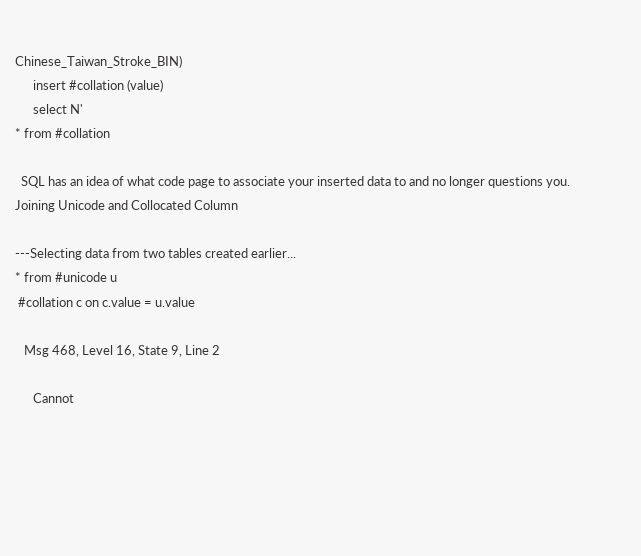Chinese_Taiwan_Stroke_BIN)
      insert #collation (value)
      select N'
* from #collation

  SQL has an idea of what code page to associate your inserted data to and no longer questions you.
Joining Unicode and Collocated Column

---Selecting data from two tables created earlier...
* from #unicode u
 #collation c on c.value = u.value

   Msg 468, Level 16, State 9, Line 2

      Cannot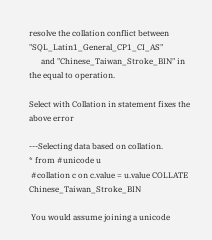resolve the collation conflict between "SQL_Latin1_General_CP1_CI_AS"
      and "Chinese_Taiwan_Stroke_BIN" in the equal to operation.

Select with Collation in statement fixes the above error

---Selecting data based on collation.
* from #unicode u
 #collation c on c.value = u.value COLLATE Chinese_Taiwan_Stroke_BIN

 You would assume joining a unicode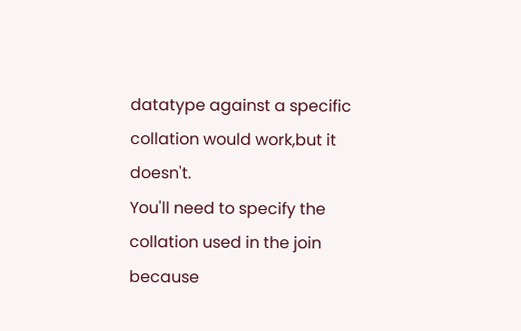datatype against a specific collation would work,but it doesn't.
You'll need to specify the collation used in the join because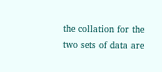the collation for the two sets of data are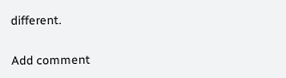different.

Add comment